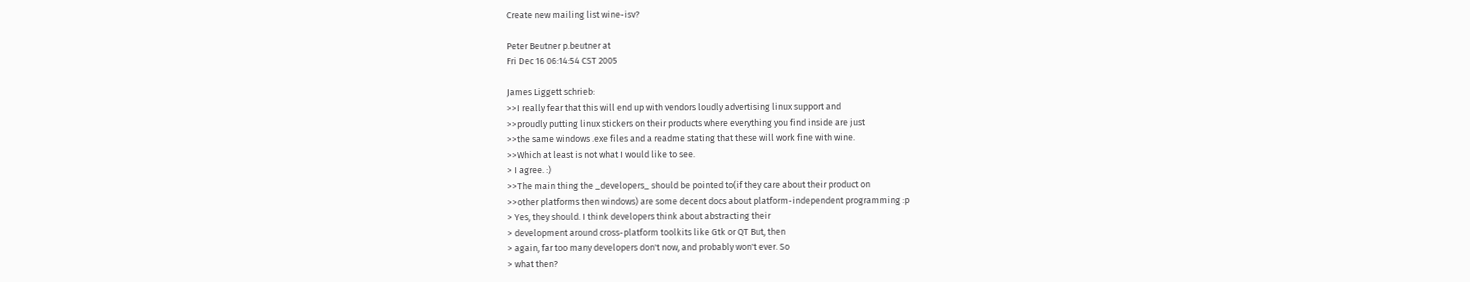Create new mailing list wine-isv?

Peter Beutner p.beutner at
Fri Dec 16 06:14:54 CST 2005

James Liggett schrieb:
>>I really fear that this will end up with vendors loudly advertising linux support and
>>proudly putting linux stickers on their products where everything you find inside are just
>>the same windows .exe files and a readme stating that these will work fine with wine.
>>Which at least is not what I would like to see.
> I agree. :)
>>The main thing the _developers_ should be pointed to(if they care about their product on
>>other platforms then windows) are some decent docs about platform-independent programming :p
> Yes, they should. I think developers think about abstracting their
> development around cross-platform toolkits like Gtk or QT But, then
> again, far too many developers don't now, and probably won't ever. So
> what then?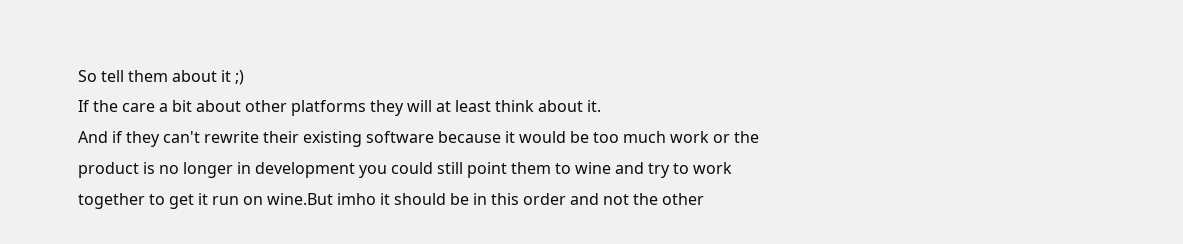So tell them about it ;)
If the care a bit about other platforms they will at least think about it.
And if they can't rewrite their existing software because it would be too much work or the
product is no longer in development you could still point them to wine and try to work
together to get it run on wine.But imho it should be in this order and not the other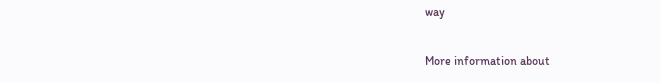way

More information about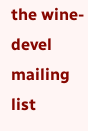the wine-devel mailing list